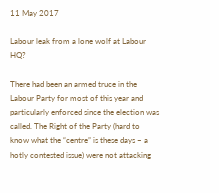11 May 2017

Labour leak from a lone wolf at Labour HQ?

There had been an armed truce in the Labour Party for most of this year and particularly enforced since the election was called. The Right of the Party (hard to know what the “centre” is these days – a hotly contested issue) were not attacking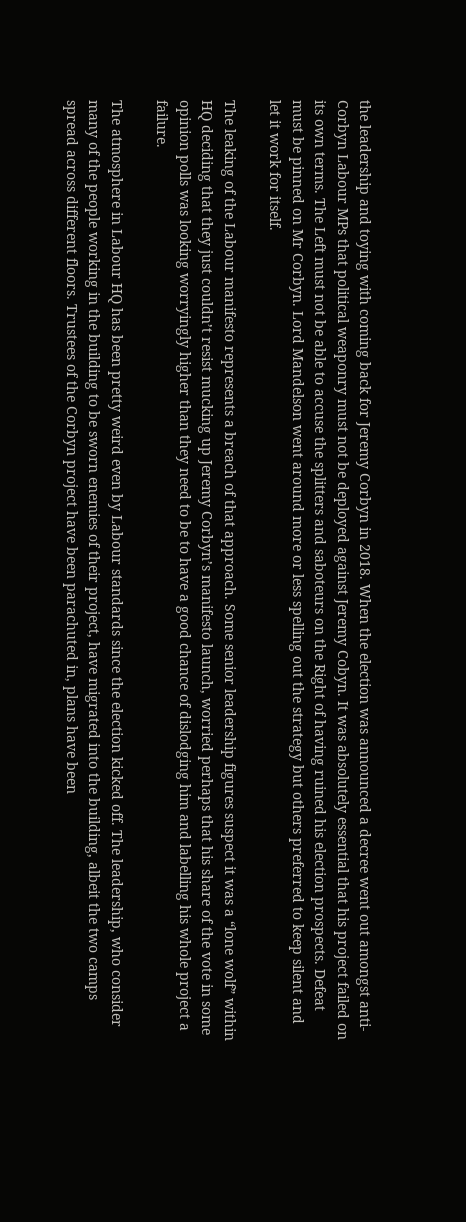the leadership and toying with coming back for Jeremy Corbyn in 2018. When the election was announced a decree went out amongst anti-Corbyn Labour MPs that political weaponry must not be deployed against Jeremy Cobyn. It was absolutely essential that his project failed on its own terms. The Left must not be able to accuse the splitters and saboteurs on the Right of having ruined his election prospects. Defeat must be pinned on Mr Corbyn. Lord Mandelson went around more or less spelling out the strategy but others preferred to keep silent and let it work for itself.

The leaking of the Labour manifesto represents a breach of that approach. Some senior leadership figures suspect it was a “lone wolf” within HQ deciding that they just couldn’t resist mucking up Jeremy Corbyn’s manifesto launch, worried perhaps that his share of the vote in some opinion polls was looking worryingly higher than they need to be to have a good chance of dislodging him and labelling his whole project a failure.

The atmosphere in Labour HQ has been pretty weird even by Labour standards since the election kicked off. The leadership, who consider many of the people working in the building to be sworn enemies of their project, have migrated into the building, albeit the two camps spread across different floors. Trustees of the Corbyn project have been parachuted in, plans have been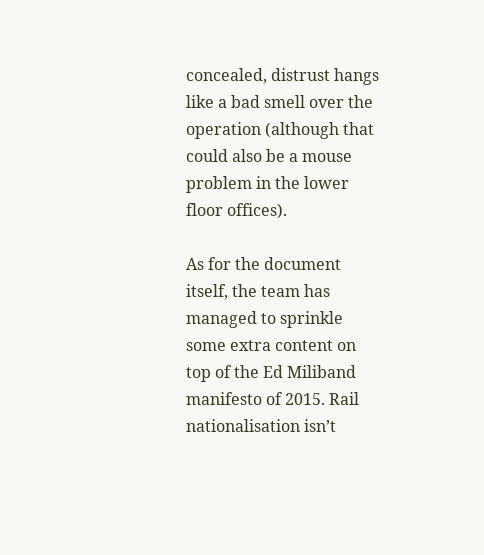concealed, distrust hangs like a bad smell over the operation (although that could also be a mouse problem in the lower floor offices).

As for the document itself, the team has managed to sprinkle some extra content on top of the Ed Miliband manifesto of 2015. Rail nationalisation isn’t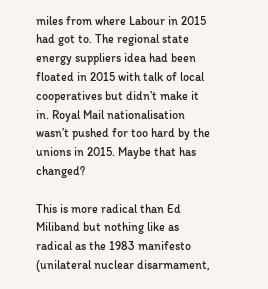miles from where Labour in 2015 had got to. The regional state energy suppliers idea had been floated in 2015 with talk of local cooperatives but didn’t make it in. Royal Mail nationalisation wasn’t pushed for too hard by the unions in 2015. Maybe that has changed?

This is more radical than Ed Miliband but nothing like as radical as the 1983 manifesto (unilateral nuclear disarmament,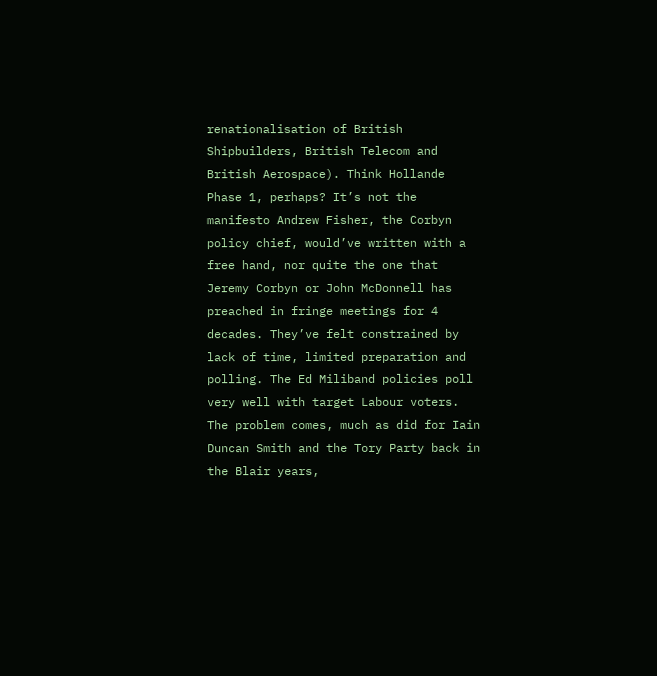renationalisation of British Shipbuilders, British Telecom and British Aerospace). Think Hollande Phase 1, perhaps? It’s not the manifesto Andrew Fisher, the Corbyn policy chief, would’ve written with a free hand, nor quite the one that Jeremy Corbyn or John McDonnell has preached in fringe meetings for 4 decades. They’ve felt constrained by lack of time, limited preparation and polling. The Ed Miliband policies poll very well with target Labour voters. The problem comes, much as did for Iain Duncan Smith and the Tory Party back in the Blair years,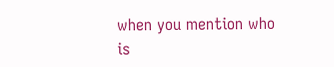when you mention who is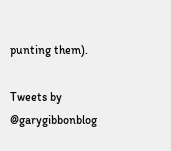punting them).

Tweets by @garygibbonblog